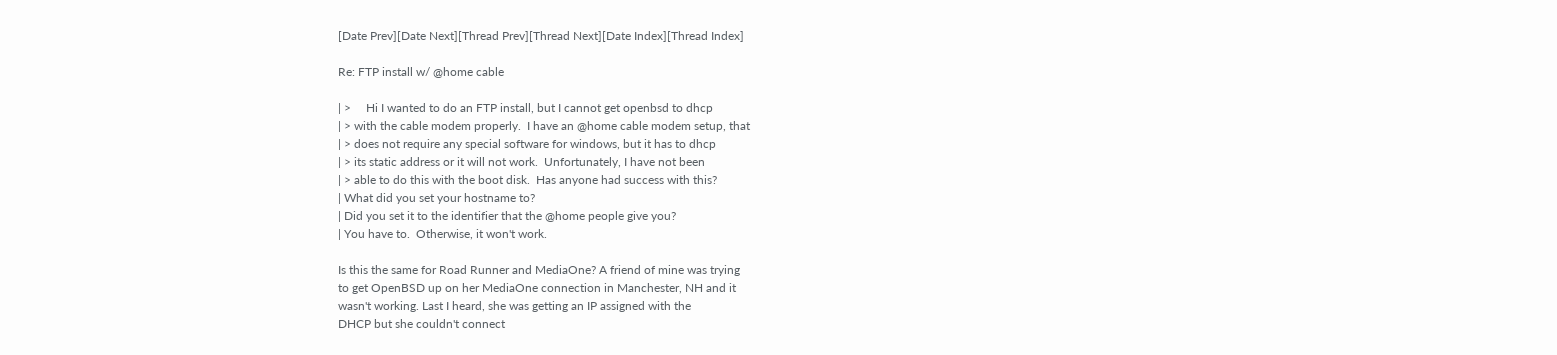[Date Prev][Date Next][Thread Prev][Thread Next][Date Index][Thread Index]

Re: FTP install w/ @home cable

| >     Hi I wanted to do an FTP install, but I cannot get openbsd to dhcp
| > with the cable modem properly.  I have an @home cable modem setup, that
| > does not require any special software for windows, but it has to dhcp
| > its static address or it will not work.  Unfortunately, I have not been
| > able to do this with the boot disk.  Has anyone had success with this?
| What did you set your hostname to?
| Did you set it to the identifier that the @home people give you?
| You have to.  Otherwise, it won't work.

Is this the same for Road Runner and MediaOne? A friend of mine was trying
to get OpenBSD up on her MediaOne connection in Manchester, NH and it
wasn't working. Last I heard, she was getting an IP assigned with the
DHCP but she couldn't connect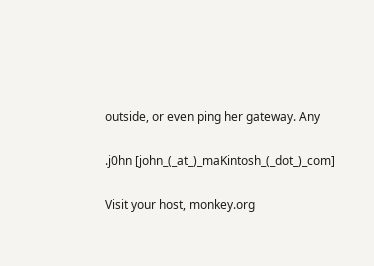outside, or even ping her gateway. Any

.j0hn [john_(_at_)_maKintosh_(_dot_)_com]

Visit your host, monkey.org